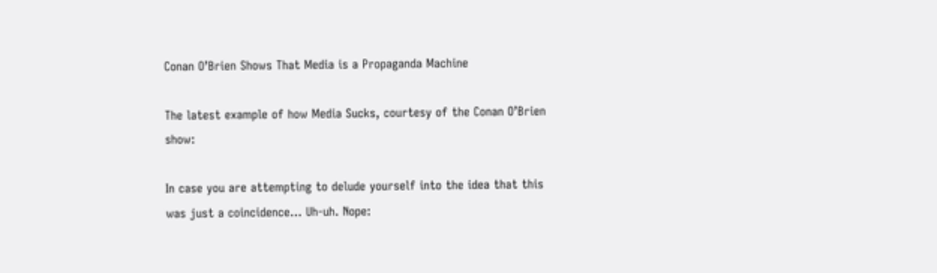Conan O’Brien Shows That Media is a Propaganda Machine

The latest example of how Media Sucks, courtesy of the Conan O’Brien show:

In case you are attempting to delude yourself into the idea that this was just a coincidence… Uh-uh. Nope: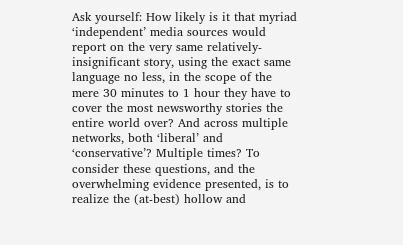Ask yourself: How likely is it that myriad ‘independent’ media sources would report on the very same relatively-insignificant story, using the exact same language no less, in the scope of the mere 30 minutes to 1 hour they have to cover the most newsworthy stories the entire world over? And across multiple networks, both ‘liberal’ and ‘conservative’? Multiple times? To consider these questions, and the overwhelming evidence presented, is to realize the (at-best) hollow and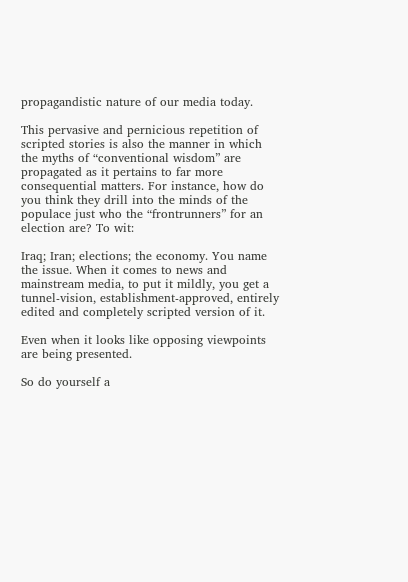propagandistic nature of our media today.

This pervasive and pernicious repetition of scripted stories is also the manner in which the myths of “conventional wisdom” are propagated as it pertains to far more consequential matters. For instance, how do you think they drill into the minds of the populace just who the “frontrunners” for an election are? To wit:

Iraq; Iran; elections; the economy. You name the issue. When it comes to news and mainstream media, to put it mildly, you get a tunnel-vision, establishment-approved, entirely edited and completely scripted version of it.

Even when it looks like opposing viewpoints are being presented.

So do yourself a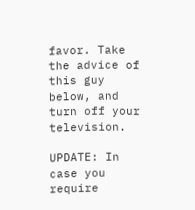favor. Take the advice of this guy below, and turn off your television.

UPDATE: In case you require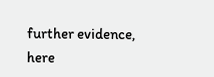further evidence, here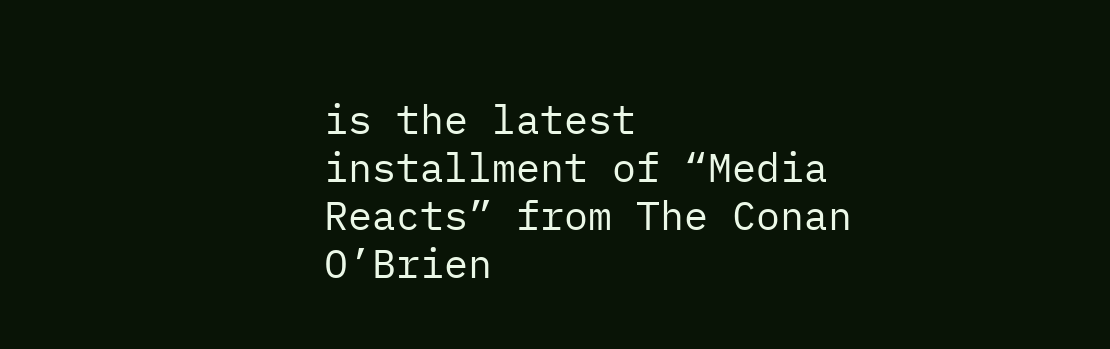is the latest installment of “Media Reacts” from The Conan O’Brien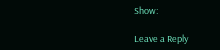Show:

Leave a Reply